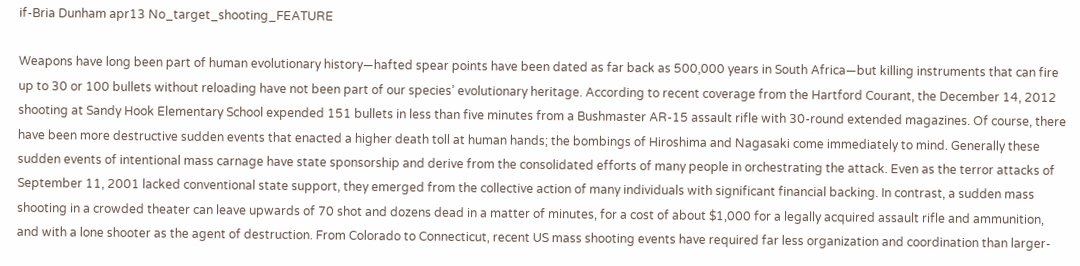if-Bria Dunham apr13 No_target_shooting_FEATURE

Weapons have long been part of human evolutionary history—hafted spear points have been dated as far back as 500,000 years in South Africa—but killing instruments that can fire up to 30 or 100 bullets without reloading have not been part of our species’ evolutionary heritage. According to recent coverage from the Hartford Courant, the December 14, 2012 shooting at Sandy Hook Elementary School expended 151 bullets in less than five minutes from a Bushmaster AR-15 assault rifle with 30-round extended magazines. Of course, there have been more destructive sudden events that enacted a higher death toll at human hands; the bombings of Hiroshima and Nagasaki come immediately to mind. Generally these sudden events of intentional mass carnage have state sponsorship and derive from the consolidated efforts of many people in orchestrating the attack. Even as the terror attacks of September 11, 2001 lacked conventional state support, they emerged from the collective action of many individuals with significant financial backing. In contrast, a sudden mass shooting in a crowded theater can leave upwards of 70 shot and dozens dead in a matter of minutes, for a cost of about $1,000 for a legally acquired assault rifle and ammunition, and with a lone shooter as the agent of destruction. From Colorado to Connecticut, recent US mass shooting events have required far less organization and coordination than larger-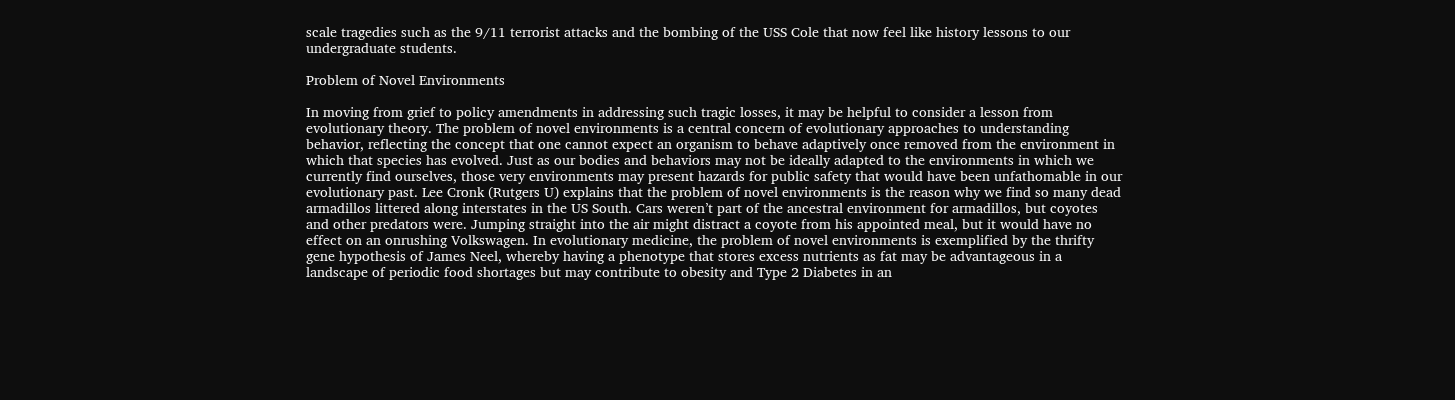scale tragedies such as the 9/11 terrorist attacks and the bombing of the USS Cole that now feel like history lessons to our undergraduate students.

Problem of Novel Environments

In moving from grief to policy amendments in addressing such tragic losses, it may be helpful to consider a lesson from evolutionary theory. The problem of novel environments is a central concern of evolutionary approaches to understanding behavior, reflecting the concept that one cannot expect an organism to behave adaptively once removed from the environment in which that species has evolved. Just as our bodies and behaviors may not be ideally adapted to the environments in which we currently find ourselves, those very environments may present hazards for public safety that would have been unfathomable in our evolutionary past. Lee Cronk (Rutgers U) explains that the problem of novel environments is the reason why we find so many dead armadillos littered along interstates in the US South. Cars weren’t part of the ancestral environment for armadillos, but coyotes and other predators were. Jumping straight into the air might distract a coyote from his appointed meal, but it would have no effect on an onrushing Volkswagen. In evolutionary medicine, the problem of novel environments is exemplified by the thrifty gene hypothesis of James Neel, whereby having a phenotype that stores excess nutrients as fat may be advantageous in a landscape of periodic food shortages but may contribute to obesity and Type 2 Diabetes in an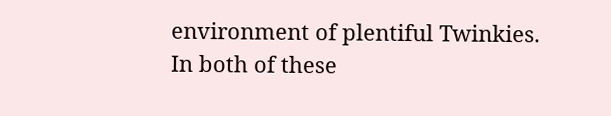environment of plentiful Twinkies. In both of these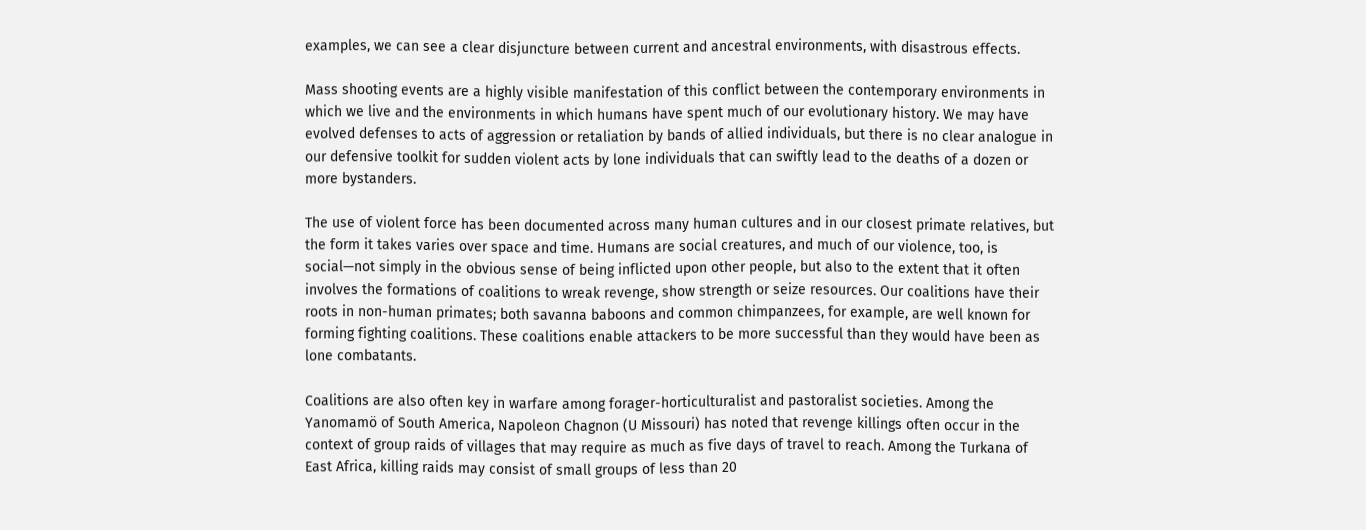examples, we can see a clear disjuncture between current and ancestral environments, with disastrous effects.

Mass shooting events are a highly visible manifestation of this conflict between the contemporary environments in which we live and the environments in which humans have spent much of our evolutionary history. We may have evolved defenses to acts of aggression or retaliation by bands of allied individuals, but there is no clear analogue in our defensive toolkit for sudden violent acts by lone individuals that can swiftly lead to the deaths of a dozen or more bystanders.

The use of violent force has been documented across many human cultures and in our closest primate relatives, but the form it takes varies over space and time. Humans are social creatures, and much of our violence, too, is social—not simply in the obvious sense of being inflicted upon other people, but also to the extent that it often involves the formations of coalitions to wreak revenge, show strength or seize resources. Our coalitions have their roots in non-human primates; both savanna baboons and common chimpanzees, for example, are well known for forming fighting coalitions. These coalitions enable attackers to be more successful than they would have been as lone combatants.

Coalitions are also often key in warfare among forager-horticulturalist and pastoralist societies. Among the Yanomamö of South America, Napoleon Chagnon (U Missouri) has noted that revenge killings often occur in the context of group raids of villages that may require as much as five days of travel to reach. Among the Turkana of East Africa, killing raids may consist of small groups of less than 20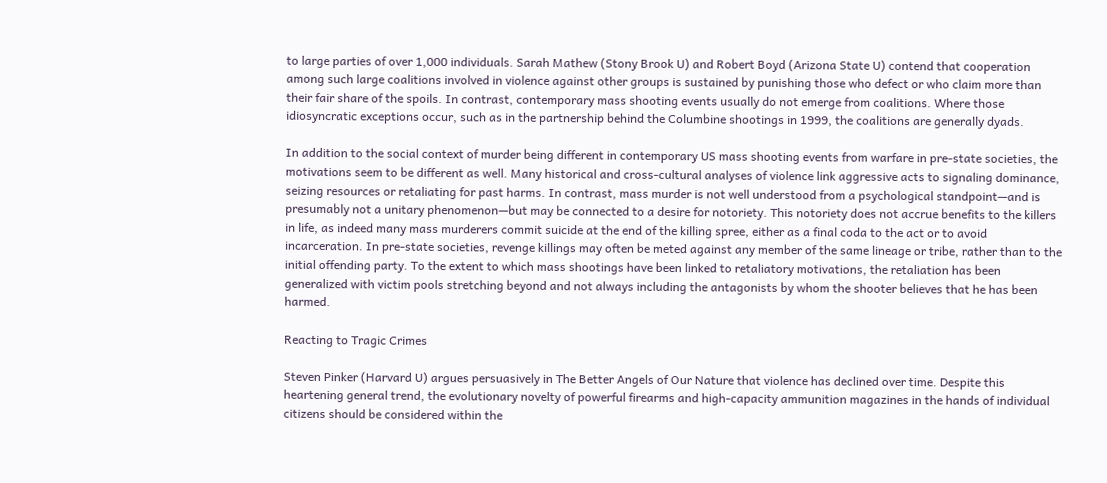to large parties of over 1,000 individuals. Sarah Mathew (Stony Brook U) and Robert Boyd (Arizona State U) contend that cooperation among such large coalitions involved in violence against other groups is sustained by punishing those who defect or who claim more than their fair share of the spoils. In contrast, contemporary mass shooting events usually do not emerge from coalitions. Where those idiosyncratic exceptions occur, such as in the partnership behind the Columbine shootings in 1999, the coalitions are generally dyads.

In addition to the social context of murder being different in contemporary US mass shooting events from warfare in pre-state societies, the motivations seem to be different as well. Many historical and cross-cultural analyses of violence link aggressive acts to signaling dominance, seizing resources or retaliating for past harms. In contrast, mass murder is not well understood from a psychological standpoint—and is presumably not a unitary phenomenon—but may be connected to a desire for notoriety. This notoriety does not accrue benefits to the killers in life, as indeed many mass murderers commit suicide at the end of the killing spree, either as a final coda to the act or to avoid incarceration. In pre-state societies, revenge killings may often be meted against any member of the same lineage or tribe, rather than to the initial offending party. To the extent to which mass shootings have been linked to retaliatory motivations, the retaliation has been generalized with victim pools stretching beyond and not always including the antagonists by whom the shooter believes that he has been harmed.

Reacting to Tragic Crimes

Steven Pinker (Harvard U) argues persuasively in The Better Angels of Our Nature that violence has declined over time. Despite this heartening general trend, the evolutionary novelty of powerful firearms and high-capacity ammunition magazines in the hands of individual citizens should be considered within the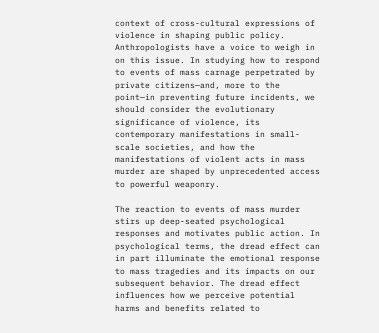context of cross-cultural expressions of violence in shaping public policy. Anthropologists have a voice to weigh in on this issue. In studying how to respond to events of mass carnage perpetrated by private citizens—and, more to the point—in preventing future incidents, we should consider the evolutionary significance of violence, its contemporary manifestations in small-scale societies, and how the manifestations of violent acts in mass murder are shaped by unprecedented access to powerful weaponry.

The reaction to events of mass murder stirs up deep-seated psychological responses and motivates public action. In psychological terms, the dread effect can in part illuminate the emotional response to mass tragedies and its impacts on our subsequent behavior. The dread effect influences how we perceive potential harms and benefits related to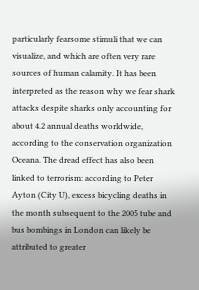particularly fearsome stimuli that we can visualize, and which are often very rare sources of human calamity. It has been interpreted as the reason why we fear shark attacks despite sharks only accounting for about 4.2 annual deaths worldwide, according to the conservation organization Oceana. The dread effect has also been linked to terrorism: according to Peter Ayton (City U), excess bicycling deaths in the month subsequent to the 2005 tube and bus bombings in London can likely be attributed to greater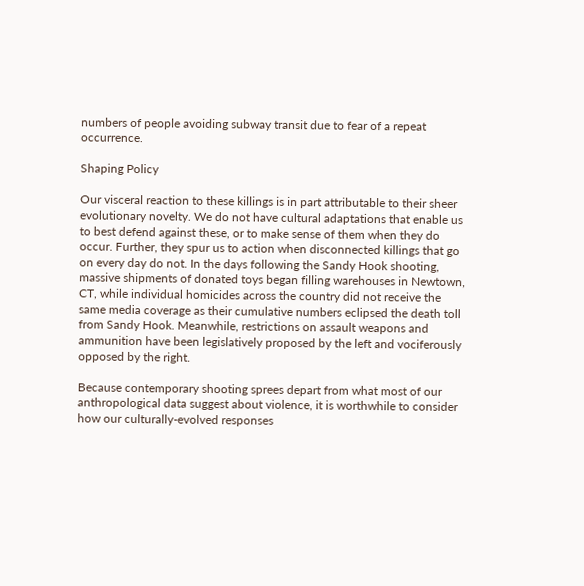numbers of people avoiding subway transit due to fear of a repeat occurrence.

Shaping Policy

Our visceral reaction to these killings is in part attributable to their sheer evolutionary novelty. We do not have cultural adaptations that enable us to best defend against these, or to make sense of them when they do occur. Further, they spur us to action when disconnected killings that go on every day do not. In the days following the Sandy Hook shooting, massive shipments of donated toys began filling warehouses in Newtown, CT, while individual homicides across the country did not receive the same media coverage as their cumulative numbers eclipsed the death toll from Sandy Hook. Meanwhile, restrictions on assault weapons and ammunition have been legislatively proposed by the left and vociferously opposed by the right.

Because contemporary shooting sprees depart from what most of our anthropological data suggest about violence, it is worthwhile to consider how our culturally-evolved responses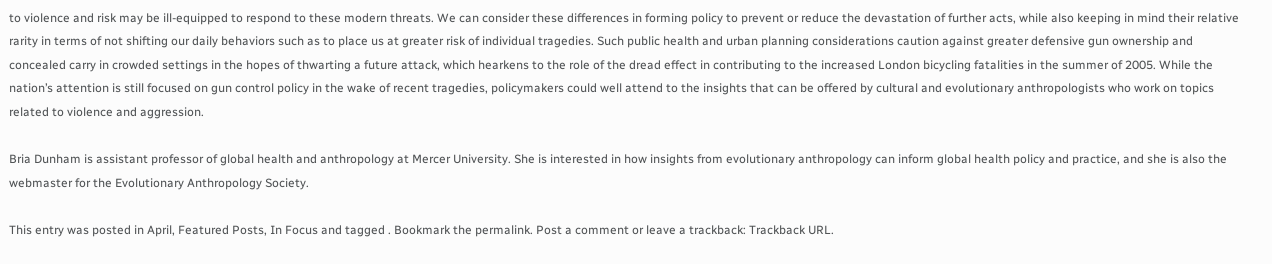to violence and risk may be ill-equipped to respond to these modern threats. We can consider these differences in forming policy to prevent or reduce the devastation of further acts, while also keeping in mind their relative rarity in terms of not shifting our daily behaviors such as to place us at greater risk of individual tragedies. Such public health and urban planning considerations caution against greater defensive gun ownership and concealed carry in crowded settings in the hopes of thwarting a future attack, which hearkens to the role of the dread effect in contributing to the increased London bicycling fatalities in the summer of 2005. While the nation’s attention is still focused on gun control policy in the wake of recent tragedies, policymakers could well attend to the insights that can be offered by cultural and evolutionary anthropologists who work on topics related to violence and aggression.

Bria Dunham is assistant professor of global health and anthropology at Mercer University. She is interested in how insights from evolutionary anthropology can inform global health policy and practice, and she is also the webmaster for the Evolutionary Anthropology Society.

This entry was posted in April, Featured Posts, In Focus and tagged . Bookmark the permalink. Post a comment or leave a trackback: Trackback URL.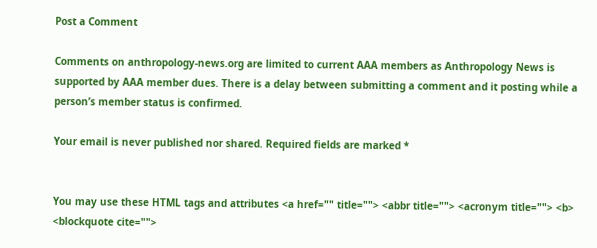Post a Comment

Comments on anthropology-news.org are limited to current AAA members as Anthropology News is supported by AAA member dues. There is a delay between submitting a comment and it posting while a person’s member status is confirmed.

Your email is never published nor shared. Required fields are marked *


You may use these HTML tags and attributes <a href="" title=""> <abbr title=""> <acronym title=""> <b> <blockquote cite="">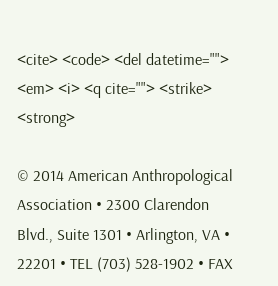<cite> <code> <del datetime=""> <em> <i> <q cite=""> <strike> <strong>

© 2014 American Anthropological Association • 2300 Clarendon Blvd., Suite 1301 • Arlington, VA • 22201 • TEL (703) 528-1902 • FAX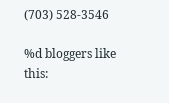(703) 528-3546

%d bloggers like this: